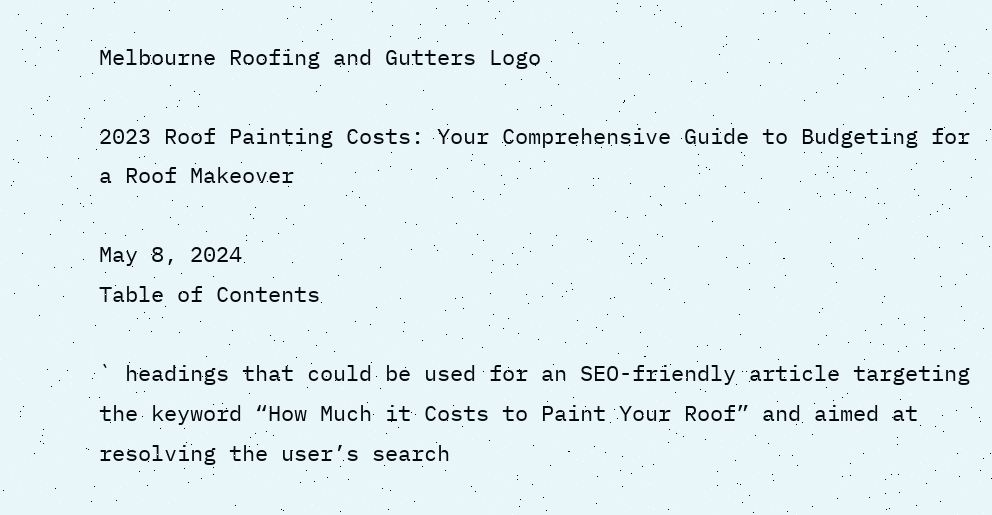Melbourne Roofing and Gutters Logo

2023 Roof Painting Costs: Your Comprehensive Guide to Budgeting for a Roof Makeover

May 8, 2024
Table of Contents

` headings that could be used for an SEO-friendly article targeting the keyword “How Much it Costs to Paint Your Roof” and aimed at resolving the user’s search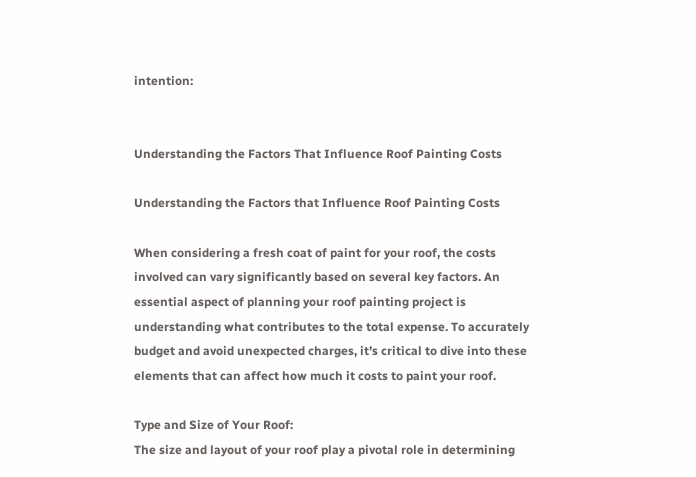intention:


Understanding the Factors That Influence Roof Painting Costs

Understanding the Factors that Influence Roof Painting Costs

When considering a fresh coat of paint for your roof, the costs involved can vary significantly based on several key factors. An essential aspect of planning your roof painting project is understanding what contributes to the total expense. To accurately budget and avoid unexpected charges, it’s critical to dive into these elements that can affect how much it costs to paint your roof.

Type and Size of Your Roof:
The size and layout of your roof play a pivotal role in determining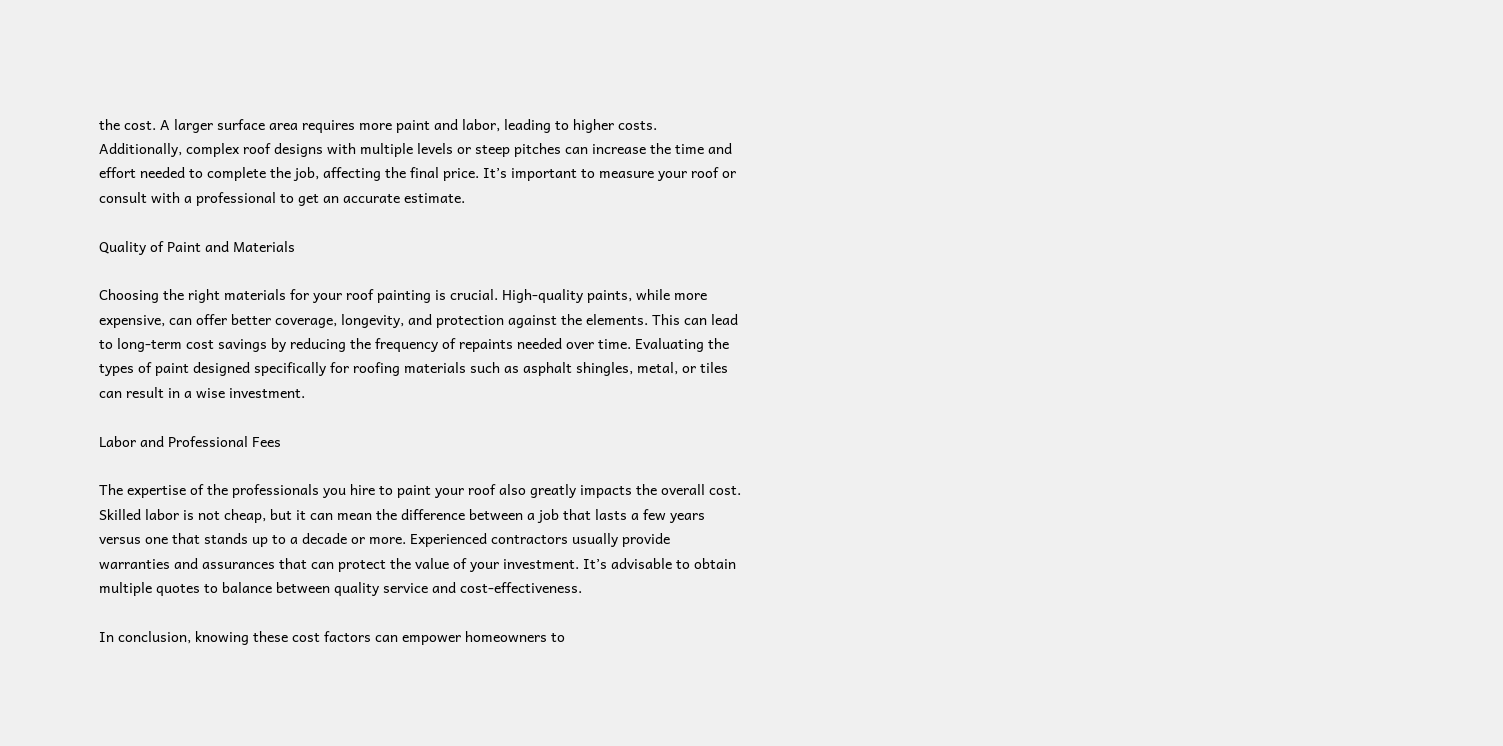the cost. A larger surface area requires more paint and labor, leading to higher costs. Additionally, complex roof designs with multiple levels or steep pitches can increase the time and effort needed to complete the job, affecting the final price. It’s important to measure your roof or consult with a professional to get an accurate estimate.

Quality of Paint and Materials

Choosing the right materials for your roof painting is crucial. High-quality paints, while more expensive, can offer better coverage, longevity, and protection against the elements. This can lead to long-term cost savings by reducing the frequency of repaints needed over time. Evaluating the types of paint designed specifically for roofing materials such as asphalt shingles, metal, or tiles can result in a wise investment.

Labor and Professional Fees

The expertise of the professionals you hire to paint your roof also greatly impacts the overall cost. Skilled labor is not cheap, but it can mean the difference between a job that lasts a few years versus one that stands up to a decade or more. Experienced contractors usually provide warranties and assurances that can protect the value of your investment. It’s advisable to obtain multiple quotes to balance between quality service and cost-effectiveness.

In conclusion, knowing these cost factors can empower homeowners to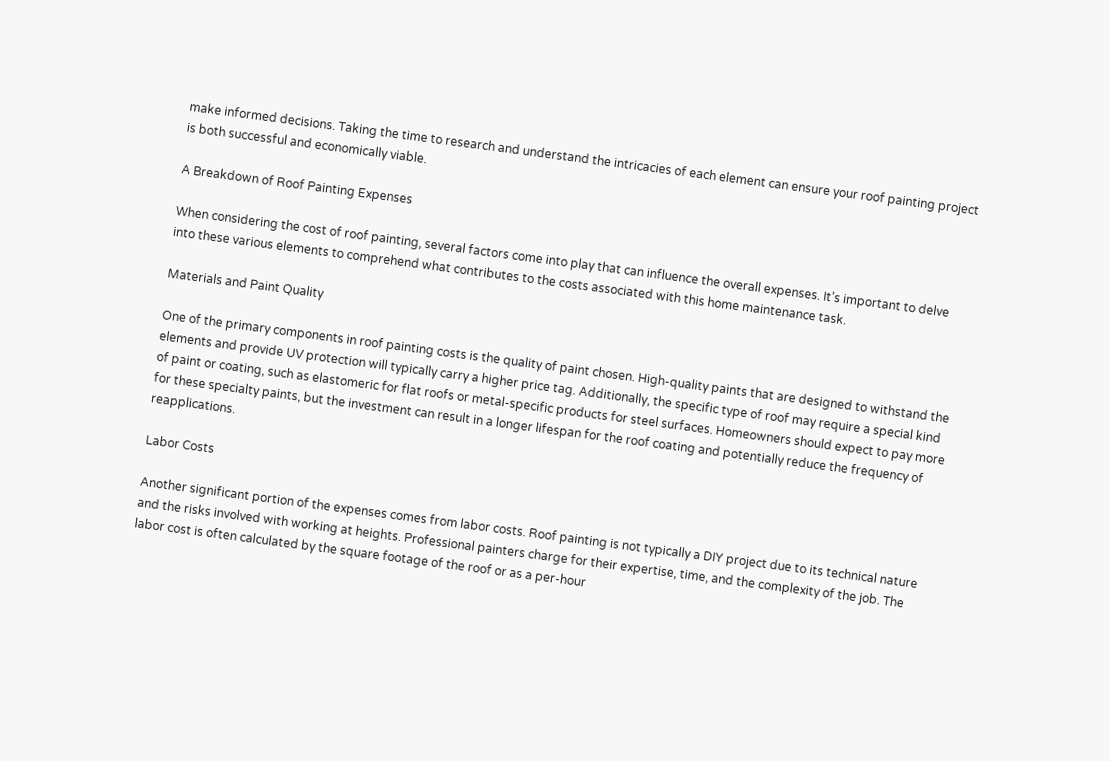make informed decisions. Taking the time to research and understand the intricacies of each element can ensure your roof painting project is both successful and economically viable.

A Breakdown of Roof Painting Expenses

When considering the cost of roof painting, several factors come into play that can influence the overall expenses. It’s important to delve into these various elements to comprehend what contributes to the costs associated with this home maintenance task.

Materials and Paint Quality

One of the primary components in roof painting costs is the quality of paint chosen. High-quality paints that are designed to withstand the elements and provide UV protection will typically carry a higher price tag. Additionally, the specific type of roof may require a special kind of paint or coating, such as elastomeric for flat roofs or metal-specific products for steel surfaces. Homeowners should expect to pay more for these specialty paints, but the investment can result in a longer lifespan for the roof coating and potentially reduce the frequency of reapplications.

Labor Costs

Another significant portion of the expenses comes from labor costs. Roof painting is not typically a DIY project due to its technical nature and the risks involved with working at heights. Professional painters charge for their expertise, time, and the complexity of the job. The labor cost is often calculated by the square footage of the roof or as a per-hour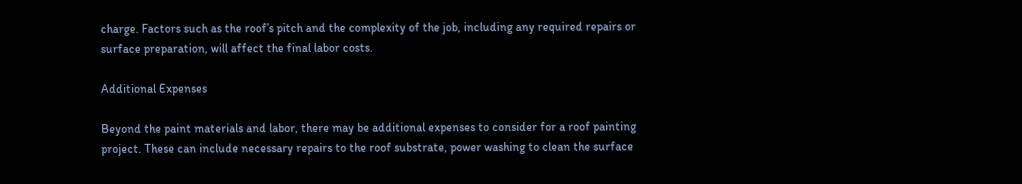charge. Factors such as the roof’s pitch and the complexity of the job, including any required repairs or surface preparation, will affect the final labor costs.

Additional Expenses

Beyond the paint materials and labor, there may be additional expenses to consider for a roof painting project. These can include necessary repairs to the roof substrate, power washing to clean the surface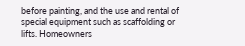before painting, and the use and rental of special equipment such as scaffolding or lifts. Homeowners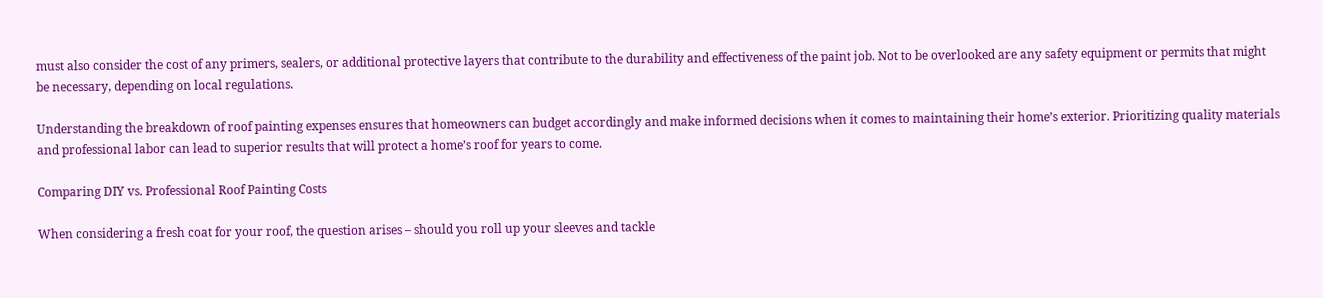must also consider the cost of any primers, sealers, or additional protective layers that contribute to the durability and effectiveness of the paint job. Not to be overlooked are any safety equipment or permits that might be necessary, depending on local regulations.

Understanding the breakdown of roof painting expenses ensures that homeowners can budget accordingly and make informed decisions when it comes to maintaining their home’s exterior. Prioritizing quality materials and professional labor can lead to superior results that will protect a home’s roof for years to come.

Comparing DIY vs. Professional Roof Painting Costs

When considering a fresh coat for your roof, the question arises – should you roll up your sleeves and tackle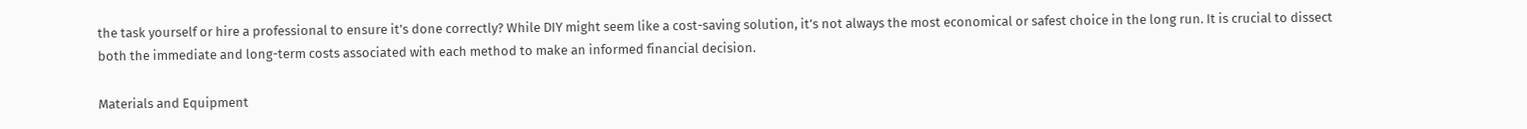the task yourself or hire a professional to ensure it’s done correctly? While DIY might seem like a cost-saving solution, it’s not always the most economical or safest choice in the long run. It is crucial to dissect both the immediate and long-term costs associated with each method to make an informed financial decision.

Materials and Equipment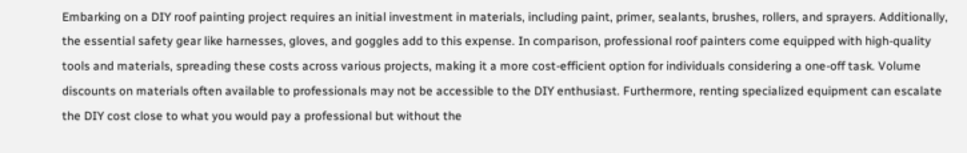Embarking on a DIY roof painting project requires an initial investment in materials, including paint, primer, sealants, brushes, rollers, and sprayers. Additionally, the essential safety gear like harnesses, gloves, and goggles add to this expense. In comparison, professional roof painters come equipped with high-quality tools and materials, spreading these costs across various projects, making it a more cost-efficient option for individuals considering a one-off task. Volume discounts on materials often available to professionals may not be accessible to the DIY enthusiast. Furthermore, renting specialized equipment can escalate the DIY cost close to what you would pay a professional but without the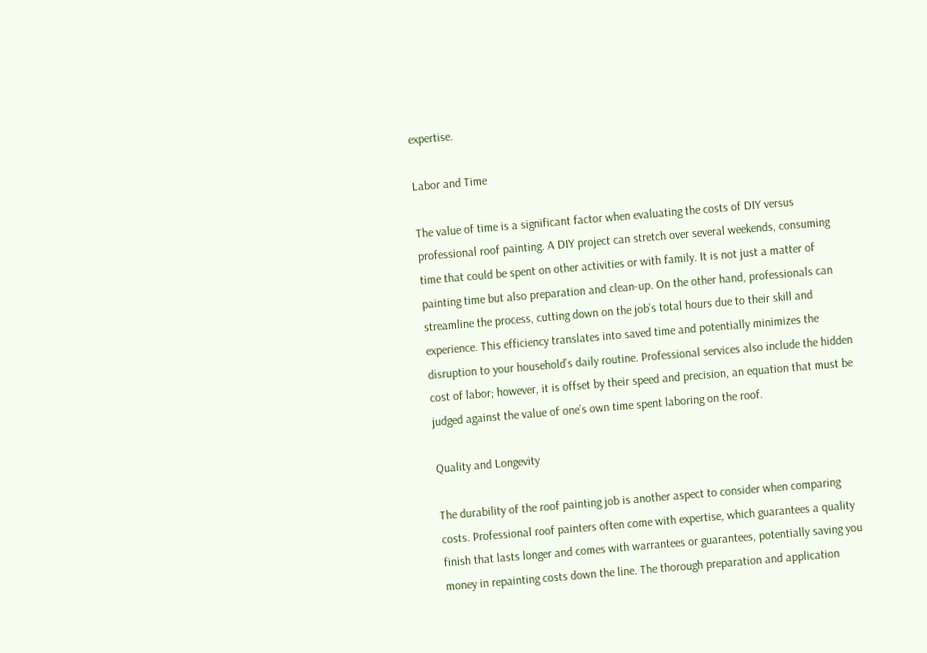expertise.

Labor and Time

The value of time is a significant factor when evaluating the costs of DIY versus professional roof painting. A DIY project can stretch over several weekends, consuming time that could be spent on other activities or with family. It is not just a matter of painting time but also preparation and clean-up. On the other hand, professionals can streamline the process, cutting down on the job’s total hours due to their skill and experience. This efficiency translates into saved time and potentially minimizes the disruption to your household’s daily routine. Professional services also include the hidden cost of labor; however, it is offset by their speed and precision, an equation that must be judged against the value of one’s own time spent laboring on the roof.

Quality and Longevity

The durability of the roof painting job is another aspect to consider when comparing costs. Professional roof painters often come with expertise, which guarantees a quality finish that lasts longer and comes with warrantees or guarantees, potentially saving you money in repainting costs down the line. The thorough preparation and application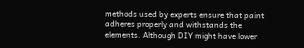methods used by experts ensure that paint adheres properly and withstands the elements. Although DIY might have lower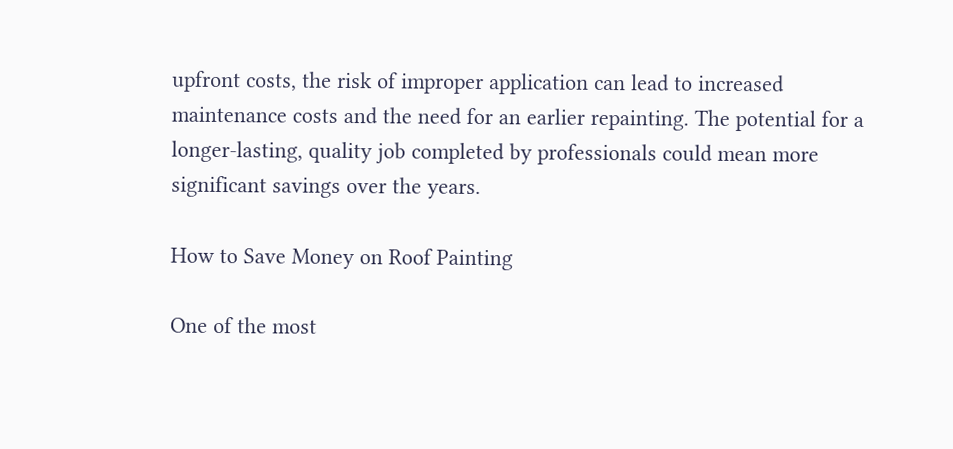upfront costs, the risk of improper application can lead to increased maintenance costs and the need for an earlier repainting. The potential for a longer-lasting, quality job completed by professionals could mean more significant savings over the years.

How to Save Money on Roof Painting

One of the most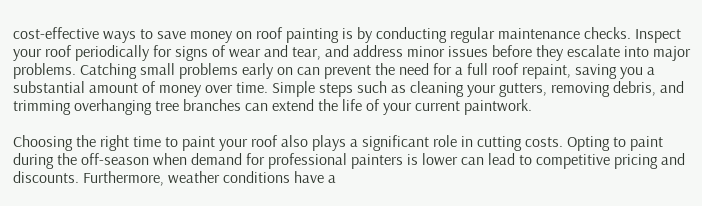cost-effective ways to save money on roof painting is by conducting regular maintenance checks. Inspect your roof periodically for signs of wear and tear, and address minor issues before they escalate into major problems. Catching small problems early on can prevent the need for a full roof repaint, saving you a substantial amount of money over time. Simple steps such as cleaning your gutters, removing debris, and trimming overhanging tree branches can extend the life of your current paintwork.

Choosing the right time to paint your roof also plays a significant role in cutting costs. Opting to paint during the off-season when demand for professional painters is lower can lead to competitive pricing and discounts. Furthermore, weather conditions have a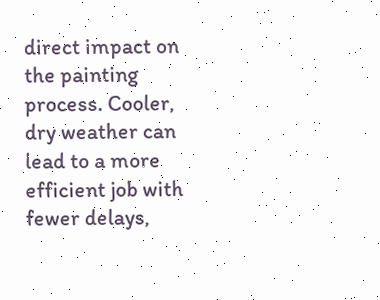direct impact on the painting process. Cooler, dry weather can lead to a more efficient job with fewer delays,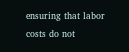ensuring that labor costs do not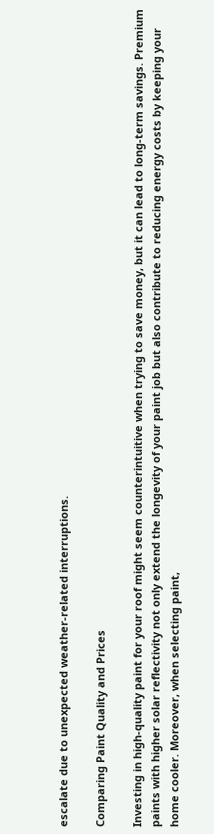escalate due to unexpected weather-related interruptions.

Comparing Paint Quality and Prices

Investing in high-quality paint for your roof might seem counterintuitive when trying to save money, but it can lead to long-term savings. Premium paints with higher solar reflectivity not only extend the longevity of your paint job but also contribute to reducing energy costs by keeping your home cooler. Moreover, when selecting paint,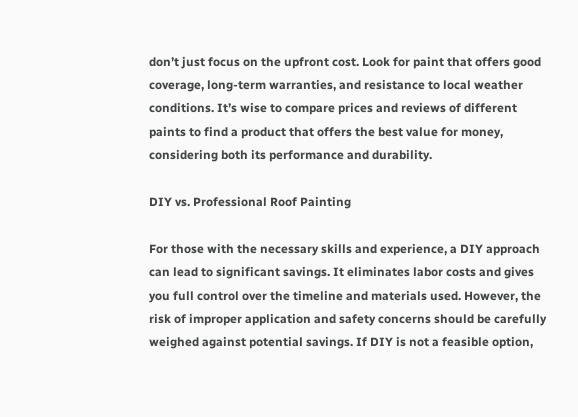don’t just focus on the upfront cost. Look for paint that offers good coverage, long-term warranties, and resistance to local weather conditions. It’s wise to compare prices and reviews of different paints to find a product that offers the best value for money, considering both its performance and durability.

DIY vs. Professional Roof Painting

For those with the necessary skills and experience, a DIY approach can lead to significant savings. It eliminates labor costs and gives you full control over the timeline and materials used. However, the risk of improper application and safety concerns should be carefully weighed against potential savings. If DIY is not a feasible option,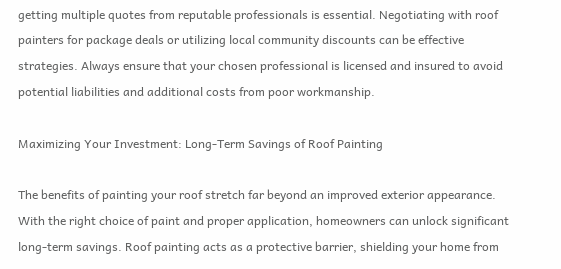getting multiple quotes from reputable professionals is essential. Negotiating with roof painters for package deals or utilizing local community discounts can be effective strategies. Always ensure that your chosen professional is licensed and insured to avoid potential liabilities and additional costs from poor workmanship.

Maximizing Your Investment: Long-Term Savings of Roof Painting

The benefits of painting your roof stretch far beyond an improved exterior appearance. With the right choice of paint and proper application, homeowners can unlock significant long-term savings. Roof painting acts as a protective barrier, shielding your home from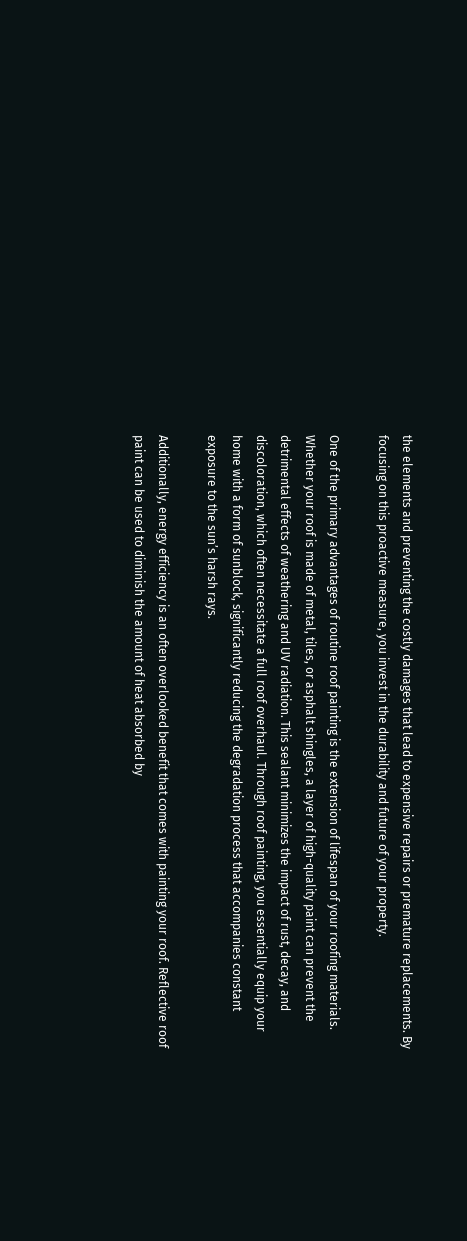the elements and preventing the costly damages that lead to expensive repairs or premature replacements. By focusing on this proactive measure, you invest in the durability and future of your property.

One of the primary advantages of routine roof painting is the extension of lifespan of your roofing materials. Whether your roof is made of metal, tiles, or asphalt shingles, a layer of high-quality paint can prevent the detrimental effects of weathering and UV radiation. This sealant minimizes the impact of rust, decay, and discoloration, which often necessitate a full roof overhaul. Through roof painting, you essentially equip your home with a form of sunblock, significantly reducing the degradation process that accompanies constant exposure to the sun’s harsh rays.

Additionally, energy efficiency is an often overlooked benefit that comes with painting your roof. Reflective roof paint can be used to diminish the amount of heat absorbed by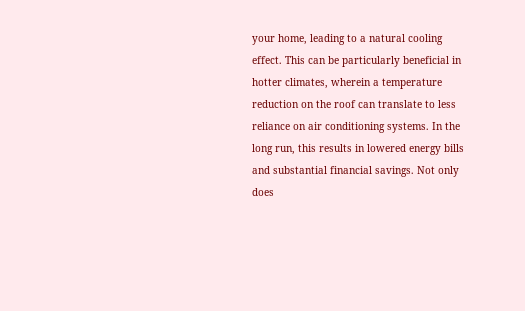your home, leading to a natural cooling effect. This can be particularly beneficial in hotter climates, wherein a temperature reduction on the roof can translate to less reliance on air conditioning systems. In the long run, this results in lowered energy bills and substantial financial savings. Not only does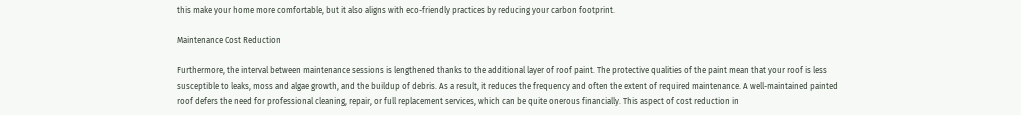this make your home more comfortable, but it also aligns with eco-friendly practices by reducing your carbon footprint.

Maintenance Cost Reduction

Furthermore, the interval between maintenance sessions is lengthened thanks to the additional layer of roof paint. The protective qualities of the paint mean that your roof is less susceptible to leaks, moss and algae growth, and the buildup of debris. As a result, it reduces the frequency and often the extent of required maintenance. A well-maintained painted roof defers the need for professional cleaning, repair, or full replacement services, which can be quite onerous financially. This aspect of cost reduction in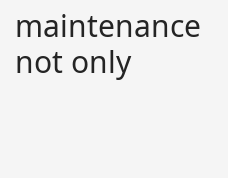maintenance not only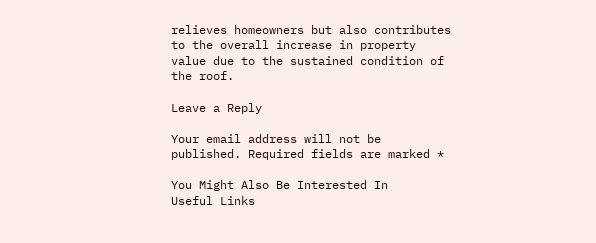relieves homeowners but also contributes to the overall increase in property value due to the sustained condition of the roof.

Leave a Reply

Your email address will not be published. Required fields are marked *

You Might Also Be Interested In
Useful Links